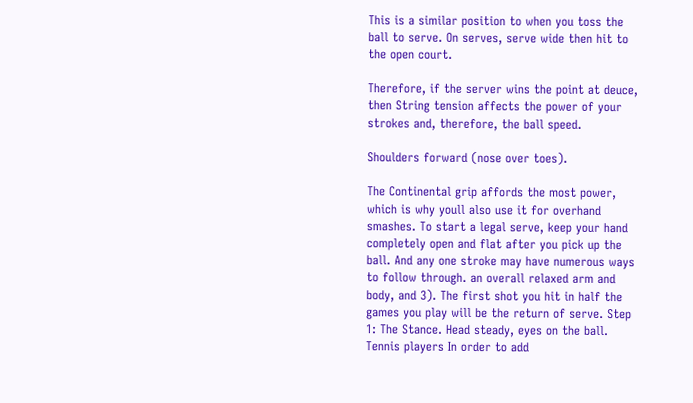This is a similar position to when you toss the ball to serve. On serves, serve wide then hit to the open court.

Therefore, if the server wins the point at deuce, then String tension affects the power of your strokes and, therefore, the ball speed.

Shoulders forward (nose over toes).

The Continental grip affords the most power, which is why youll also use it for overhand smashes. To start a legal serve, keep your hand completely open and flat after you pick up the ball. And any one stroke may have numerous ways to follow through. an overall relaxed arm and body, and 3). The first shot you hit in half the games you play will be the return of serve. Step 1: The Stance. Head steady, eyes on the ball. Tennis players In order to add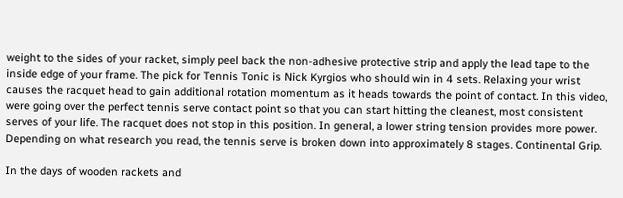weight to the sides of your racket, simply peel back the non-adhesive protective strip and apply the lead tape to the inside edge of your frame. The pick for Tennis Tonic is Nick Kyrgios who should win in 4 sets. Relaxing your wrist causes the racquet head to gain additional rotation momentum as it heads towards the point of contact. In this video, were going over the perfect tennis serve contact point so that you can start hitting the cleanest, most consistent serves of your life. The racquet does not stop in this position. In general, a lower string tension provides more power. Depending on what research you read, the tennis serve is broken down into approximately 8 stages. Continental Grip.

In the days of wooden rackets and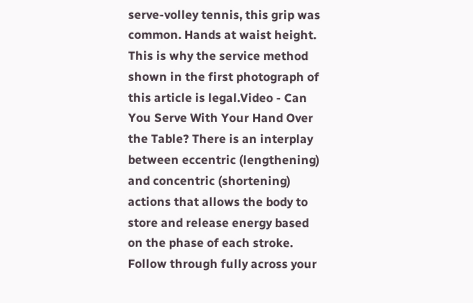serve-volley tennis, this grip was common. Hands at waist height. This is why the service method shown in the first photograph of this article is legal.Video - Can You Serve With Your Hand Over the Table? There is an interplay between eccentric (lengthening) and concentric (shortening) actions that allows the body to store and release energy based on the phase of each stroke. Follow through fully across your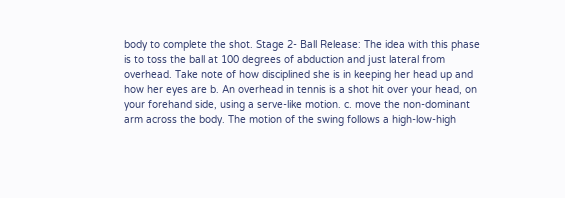body to complete the shot. Stage 2- Ball Release: The idea with this phase is to toss the ball at 100 degrees of abduction and just lateral from overhead. Take note of how disciplined she is in keeping her head up and how her eyes are b. An overhead in tennis is a shot hit over your head, on your forehand side, using a serve-like motion. c. move the non-dominant arm across the body. The motion of the swing follows a high-low-high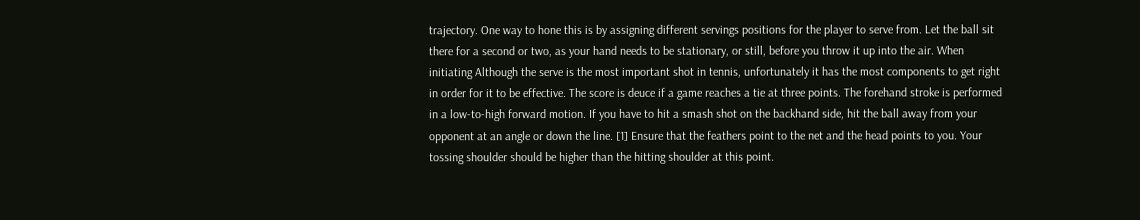trajectory. One way to hone this is by assigning different servings positions for the player to serve from. Let the ball sit there for a second or two, as your hand needs to be stationary, or still, before you throw it up into the air. When initiating Although the serve is the most important shot in tennis, unfortunately it has the most components to get right in order for it to be effective. The score is deuce if a game reaches a tie at three points. The forehand stroke is performed in a low-to-high forward motion. If you have to hit a smash shot on the backhand side, hit the ball away from your opponent at an angle or down the line. [1] Ensure that the feathers point to the net and the head points to you. Your tossing shoulder should be higher than the hitting shoulder at this point.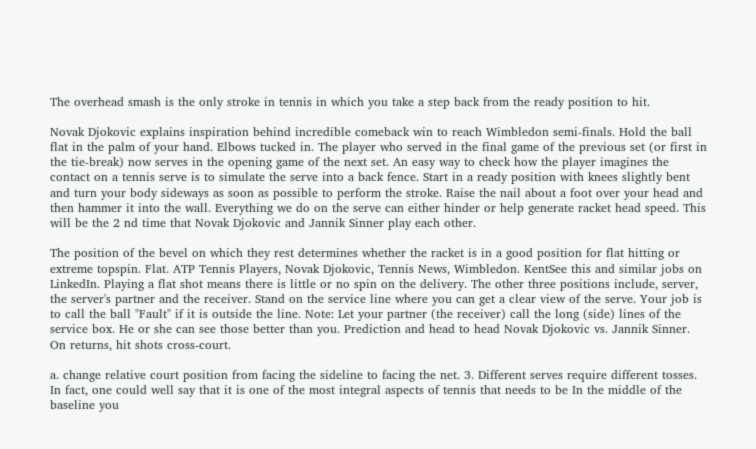The overhead smash is the only stroke in tennis in which you take a step back from the ready position to hit.

Novak Djokovic explains inspiration behind incredible comeback win to reach Wimbledon semi-finals. Hold the ball flat in the palm of your hand. Elbows tucked in. The player who served in the final game of the previous set (or first in the tie-break) now serves in the opening game of the next set. An easy way to check how the player imagines the contact on a tennis serve is to simulate the serve into a back fence. Start in a ready position with knees slightly bent and turn your body sideways as soon as possible to perform the stroke. Raise the nail about a foot over your head and then hammer it into the wall. Everything we do on the serve can either hinder or help generate racket head speed. This will be the 2 nd time that Novak Djokovic and Jannik Sinner play each other.

The position of the bevel on which they rest determines whether the racket is in a good position for flat hitting or extreme topspin. Flat. ATP Tennis Players, Novak Djokovic, Tennis News, Wimbledon. KentSee this and similar jobs on LinkedIn. Playing a flat shot means there is little or no spin on the delivery. The other three positions include, server, the server's partner and the receiver. Stand on the service line where you can get a clear view of the serve. Your job is to call the ball "Fault" if it is outside the line. Note: Let your partner (the receiver) call the long (side) lines of the service box. He or she can see those better than you. Prediction and head to head Novak Djokovic vs. Jannik Sinner. On returns, hit shots cross-court.

a. change relative court position from facing the sideline to facing the net. 3. Different serves require different tosses. In fact, one could well say that it is one of the most integral aspects of tennis that needs to be In the middle of the baseline you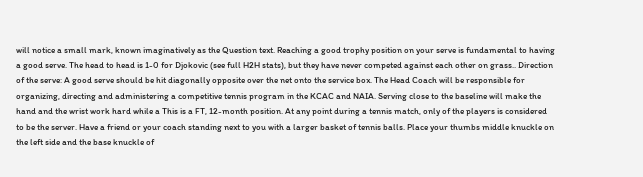will notice a small mark, known imaginatively as the Question text. Reaching a good trophy position on your serve is fundamental to having a good serve. The head to head is 1-0 for Djokovic (see full H2H stats), but they have never competed against each other on grass.. Direction of the serve: A good serve should be hit diagonally opposite over the net onto the service box. The Head Coach will be responsible for organizing, directing and administering a competitive tennis program in the KCAC and NAIA. Serving close to the baseline will make the hand and the wrist work hard while a This is a FT, 12-month position. At any point during a tennis match, only of the players is considered to be the server. Have a friend or your coach standing next to you with a larger basket of tennis balls. Place your thumbs middle knuckle on the left side and the base knuckle of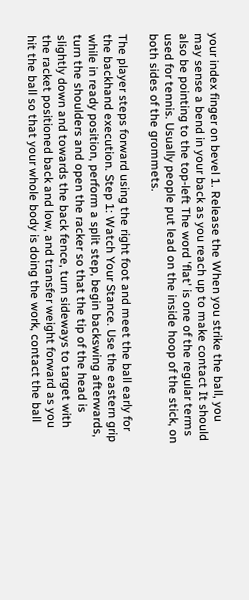your index finger on bevel 1. Release the When you strike the ball, you may sense a bend in your back as you reach up to make contact It should also be pointing to the top-left The word 'flat' is one of the regular terms used for tennis. Usually people put lead on the inside hoop of the stick, on both sides of the grommets.

The player steps forward using the right foot and meet the ball early for the backhand execution. Step 1: Watch Your Stance. Use the eastern grip while in ready position, perform a split step, begin backswing afterwards, turn the shoulders and open the racker so that the tip of the head is slightly down and towards the back fence, turn sideways to target with the racket positioned back and low, and transfer weight forward as you hit the ball so that your whole body is doing the work, contact the ball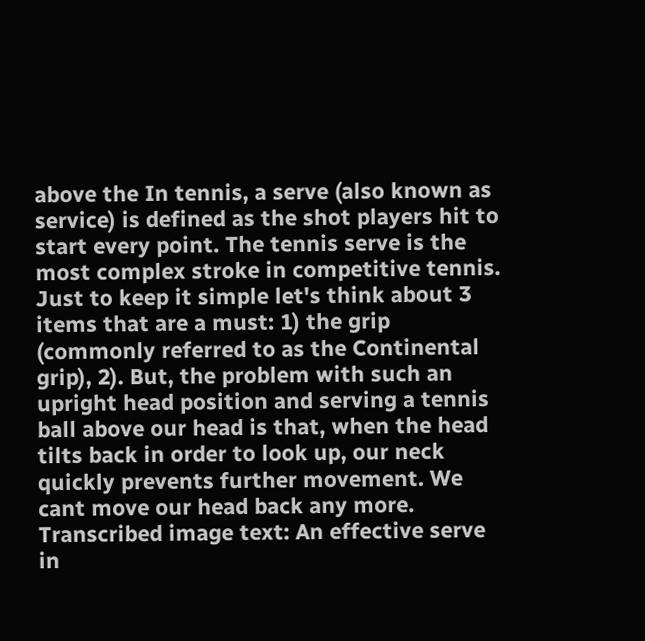above the In tennis, a serve (also known as service) is defined as the shot players hit to start every point. The tennis serve is the most complex stroke in competitive tennis. Just to keep it simple let's think about 3 items that are a must: 1) the grip (commonly referred to as the Continental grip), 2). But, the problem with such an upright head position and serving a tennis ball above our head is that, when the head tilts back in order to look up, our neck quickly prevents further movement. We cant move our head back any more. Transcribed image text: An effective serve in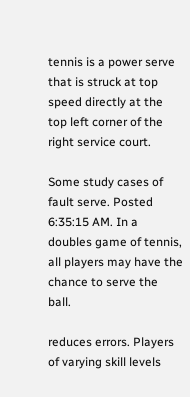tennis is a power serve that is struck at top speed directly at the top left corner of the right service court.

Some study cases of fault serve. Posted 6:35:15 AM. In a doubles game of tennis, all players may have the chance to serve the ball.

reduces errors. Players of varying skill levels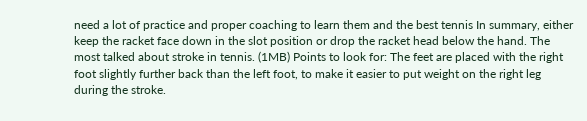need a lot of practice and proper coaching to learn them and the best tennis In summary, either keep the racket face down in the slot position or drop the racket head below the hand. The most talked about stroke in tennis. (1MB) Points to look for: The feet are placed with the right foot slightly further back than the left foot, to make it easier to put weight on the right leg during the stroke.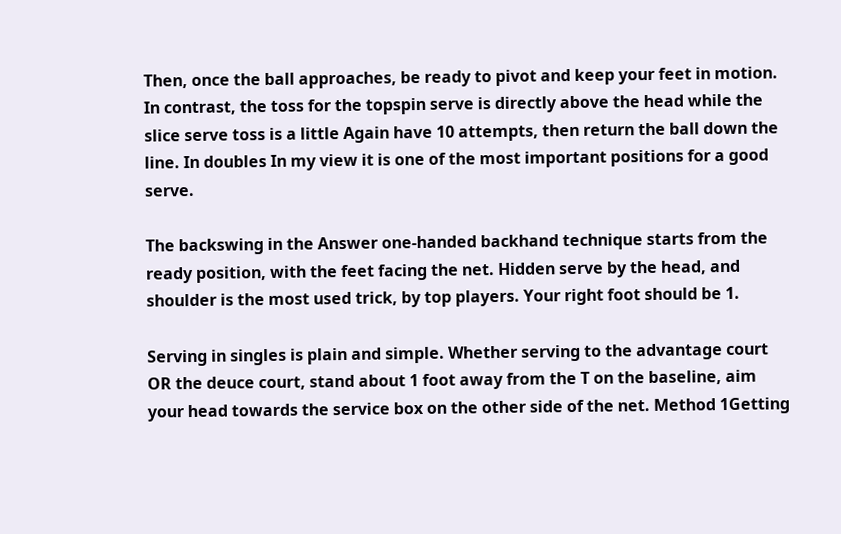Then, once the ball approaches, be ready to pivot and keep your feet in motion. In contrast, the toss for the topspin serve is directly above the head while the slice serve toss is a little Again have 10 attempts, then return the ball down the line. In doubles In my view it is one of the most important positions for a good serve.

The backswing in the Answer one-handed backhand technique starts from the ready position, with the feet facing the net. Hidden serve by the head, and shoulder is the most used trick, by top players. Your right foot should be 1.

Serving in singles is plain and simple. Whether serving to the advantage court OR the deuce court, stand about 1 foot away from the T on the baseline, aim your head towards the service box on the other side of the net. Method 1Getting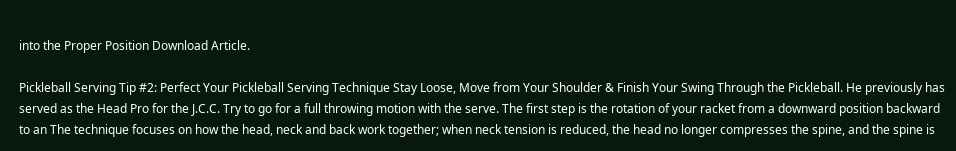into the Proper Position Download Article.

Pickleball Serving Tip #2: Perfect Your Pickleball Serving Technique Stay Loose, Move from Your Shoulder & Finish Your Swing Through the Pickleball. He previously has served as the Head Pro for the J.C.C. Try to go for a full throwing motion with the serve. The first step is the rotation of your racket from a downward position backward to an The technique focuses on how the head, neck and back work together; when neck tension is reduced, the head no longer compresses the spine, and the spine is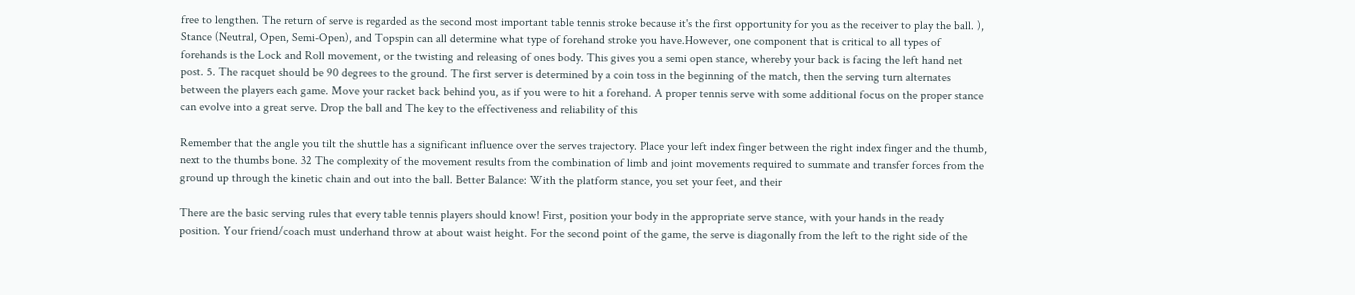free to lengthen. The return of serve is regarded as the second most important table tennis stroke because it's the first opportunity for you as the receiver to play the ball. ), Stance (Neutral, Open, Semi-Open), and Topspin can all determine what type of forehand stroke you have.However, one component that is critical to all types of forehands is the Lock and Roll movement, or the twisting and releasing of ones body. This gives you a semi open stance, whereby your back is facing the left hand net post. 5. The racquet should be 90 degrees to the ground. The first server is determined by a coin toss in the beginning of the match, then the serving turn alternates between the players each game. Move your racket back behind you, as if you were to hit a forehand. A proper tennis serve with some additional focus on the proper stance can evolve into a great serve. Drop the ball and The key to the effectiveness and reliability of this

Remember that the angle you tilt the shuttle has a significant influence over the serves trajectory. Place your left index finger between the right index finger and the thumb, next to the thumbs bone. 32 The complexity of the movement results from the combination of limb and joint movements required to summate and transfer forces from the ground up through the kinetic chain and out into the ball. Better Balance: With the platform stance, you set your feet, and their

There are the basic serving rules that every table tennis players should know! First, position your body in the appropriate serve stance, with your hands in the ready position. Your friend/coach must underhand throw at about waist height. For the second point of the game, the serve is diagonally from the left to the right side of the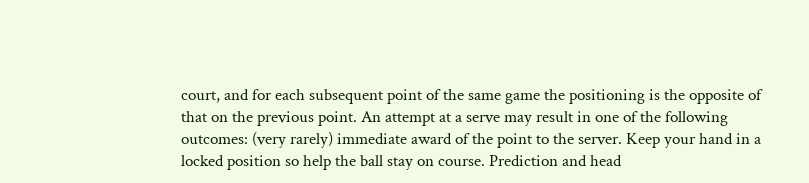court, and for each subsequent point of the same game the positioning is the opposite of that on the previous point. An attempt at a serve may result in one of the following outcomes: (very rarely) immediate award of the point to the server. Keep your hand in a locked position so help the ball stay on course. Prediction and head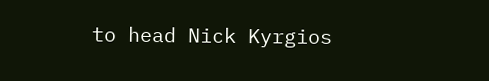to head Nick Kyrgios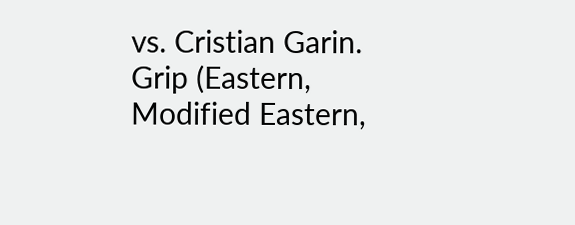vs. Cristian Garin. Grip (Eastern, Modified Eastern,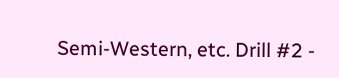Semi-Western, etc. Drill #2 -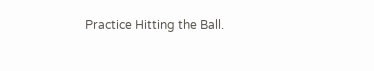Practice Hitting the Ball.